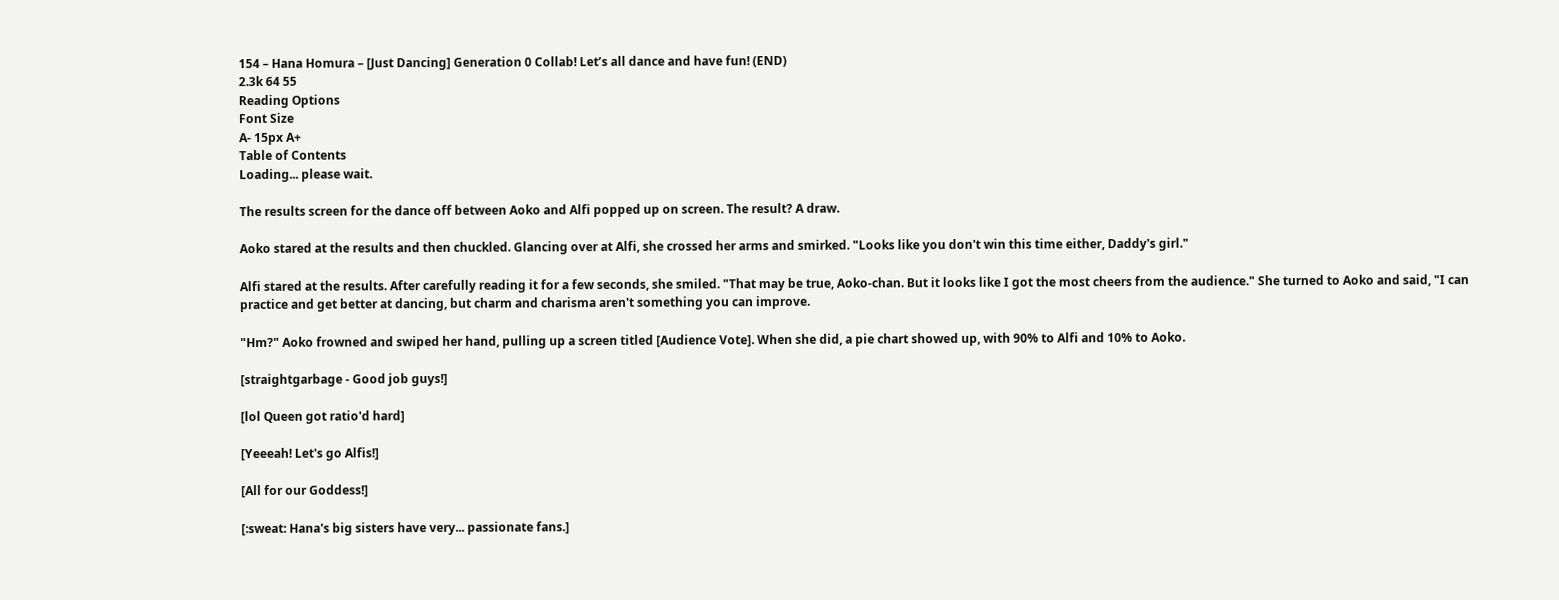154 – Hana Homura – [Just Dancing] Generation 0 Collab! Let’s all dance and have fun! (END)
2.3k 64 55
Reading Options
Font Size
A- 15px A+
Table of Contents
Loading... please wait.

The results screen for the dance off between Aoko and Alfi popped up on screen. The result? A draw.

Aoko stared at the results and then chuckled. Glancing over at Alfi, she crossed her arms and smirked. "Looks like you don't win this time either, Daddy's girl."

Alfi stared at the results. After carefully reading it for a few seconds, she smiled. "That may be true, Aoko-chan. But it looks like I got the most cheers from the audience." She turned to Aoko and said, "I can practice and get better at dancing, but charm and charisma aren't something you can improve.

"Hm?" Aoko frowned and swiped her hand, pulling up a screen titled [Audience Vote]. When she did, a pie chart showed up, with 90% to Alfi and 10% to Aoko.

[straightgarbage - Good job guys!]

[lol Queen got ratio'd hard]

[Yeeeah! Let's go Alfis!]

[All for our Goddess!]

[:sweat: Hana's big sisters have very... passionate fans.]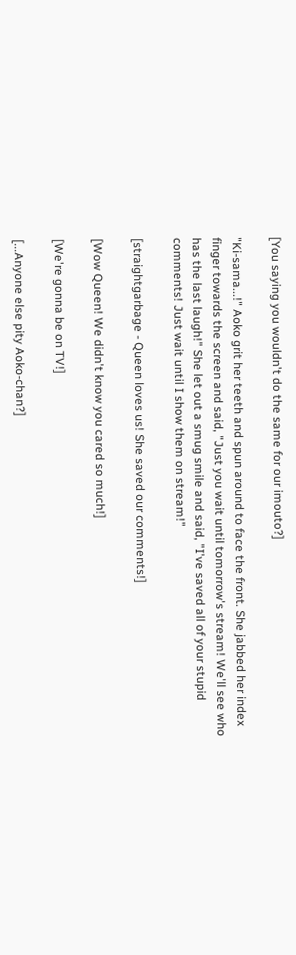[You saying you wouldn't do the same for our imouto?]

"Ki-sama...!" Aoko grit her teeth and spun around to face the front. She jabbed her index finger towards the screen and said, "Just you wait until tomorrow's stream! We'll see who has the last laugh!" She let out a smug smile and said, "I've saved all of your stupid comments! Just wait until I show them on stream!"

[straightgarbage - Queen loves us! She saved our comments!]

[Wow Queen! We didn't know you cared so much!]

[We're gonna be on TV!]

[...Anyone else pity Aoko-chan?]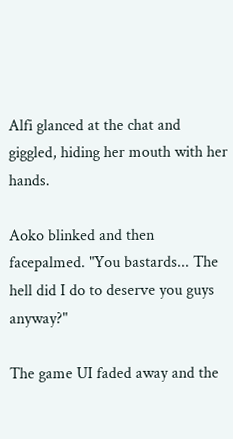Alfi glanced at the chat and giggled, hiding her mouth with her hands.

Aoko blinked and then facepalmed. "You bastards... The hell did I do to deserve you guys anyway?"

The game UI faded away and the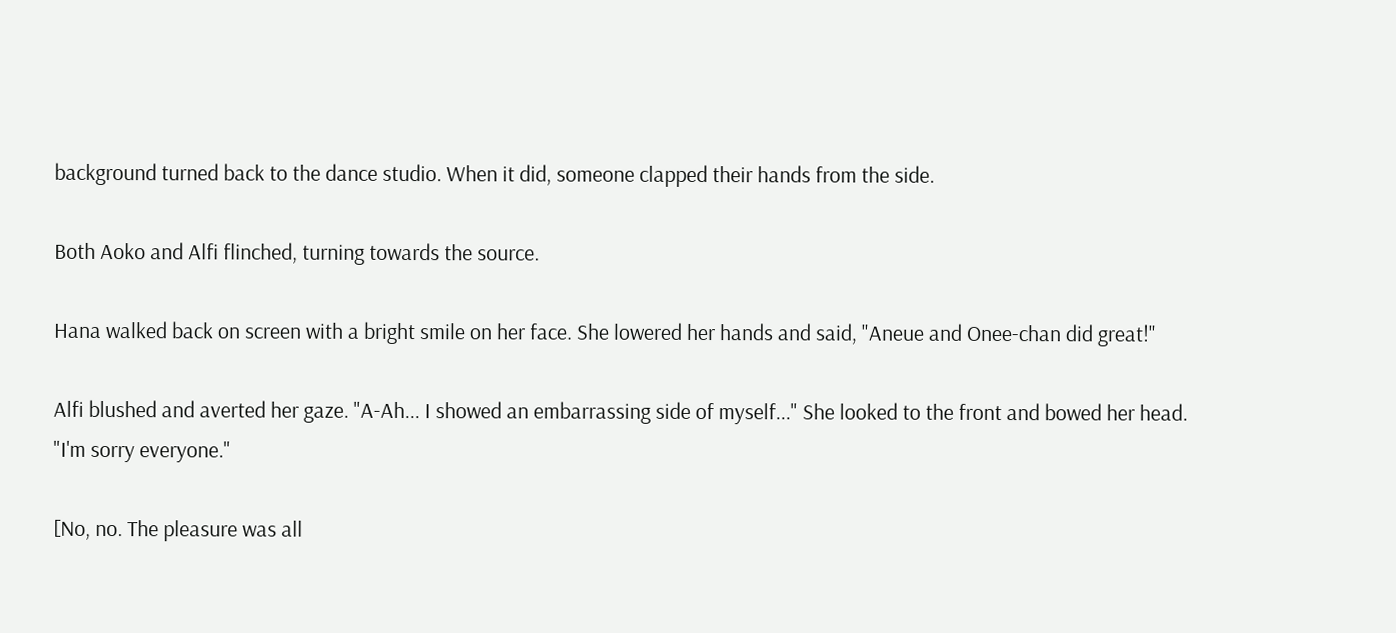background turned back to the dance studio. When it did, someone clapped their hands from the side.

Both Aoko and Alfi flinched, turning towards the source.

Hana walked back on screen with a bright smile on her face. She lowered her hands and said, "Aneue and Onee-chan did great!"

Alfi blushed and averted her gaze. "A-Ah... I showed an embarrassing side of myself..." She looked to the front and bowed her head. "I'm sorry everyone."

[No, no. The pleasure was all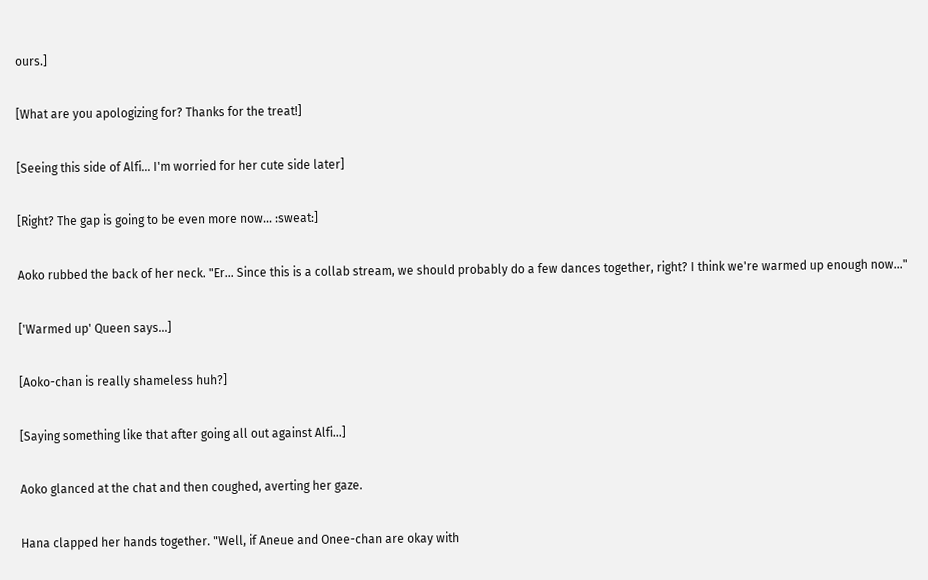ours.]

[What are you apologizing for? Thanks for the treat!]

[Seeing this side of Alfi... I'm worried for her cute side later]

[Right? The gap is going to be even more now... :sweat:]

Aoko rubbed the back of her neck. "Er... Since this is a collab stream, we should probably do a few dances together, right? I think we're warmed up enough now..."

['Warmed up' Queen says...]

[Aoko-chan is really shameless huh?]

[Saying something like that after going all out against Alfi...]

Aoko glanced at the chat and then coughed, averting her gaze.

Hana clapped her hands together. "Well, if Aneue and Onee-chan are okay with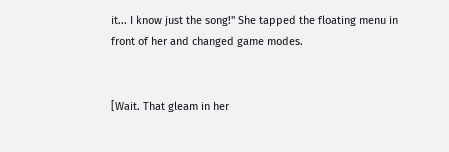it... I know just the song!" She tapped the floating menu in front of her and changed game modes.


[Wait. That gleam in her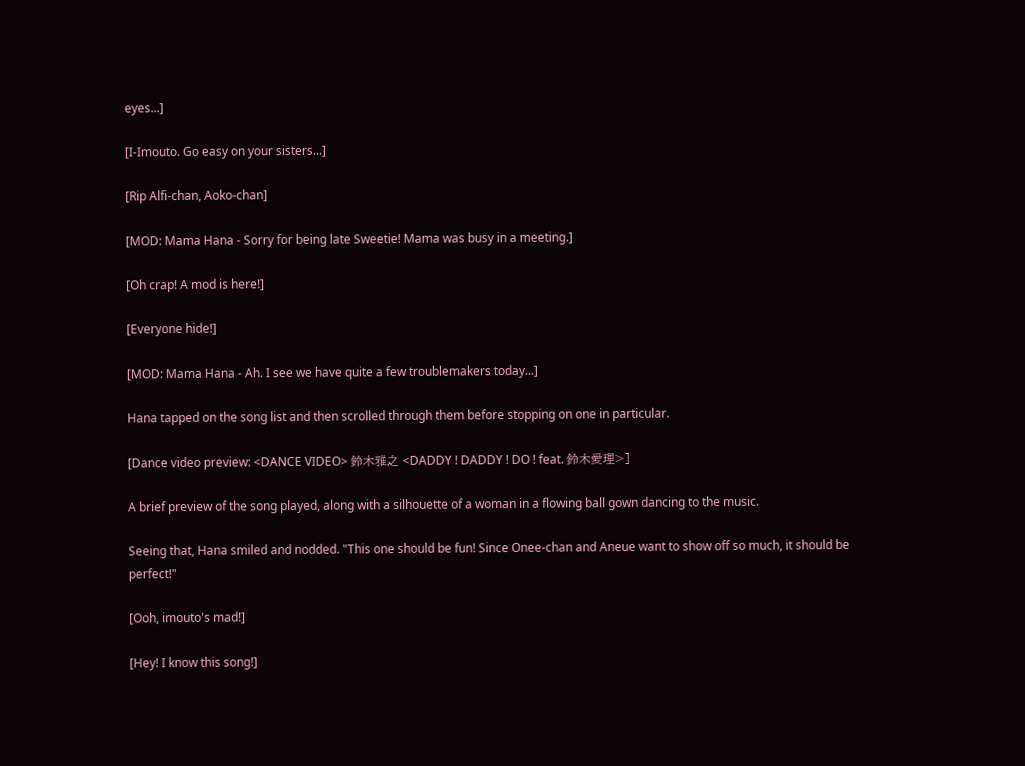eyes...]

[I-Imouto. Go easy on your sisters...]

[Rip Alfi-chan, Aoko-chan]

[MOD: Mama Hana - Sorry for being late Sweetie! Mama was busy in a meeting.]

[Oh crap! A mod is here!]

[Everyone hide!]

[MOD: Mama Hana - Ah. I see we have quite a few troublemakers today...]

Hana tapped on the song list and then scrolled through them before stopping on one in particular.

[Dance video preview: <DANCE VIDEO> 鈴木雅之 <DADDY ! DADDY ! DO ! feat. 鈴木愛理>]

A brief preview of the song played, along with a silhouette of a woman in a flowing ball gown dancing to the music.

Seeing that, Hana smiled and nodded. "This one should be fun! Since Onee-chan and Aneue want to show off so much, it should be perfect!"

[Ooh, imouto's mad!]

[Hey! I know this song!]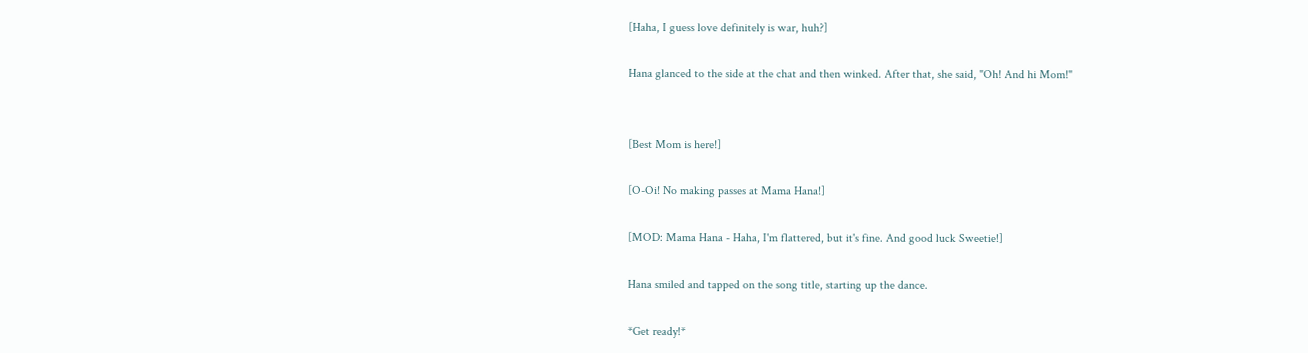[Haha, I guess love definitely is war, huh?]

Hana glanced to the side at the chat and then winked. After that, she said, "Oh! And hi Mom!"


[Best Mom is here!]

[O-Oi! No making passes at Mama Hana!]

[MOD: Mama Hana - Haha, I'm flattered, but it's fine. And good luck Sweetie!]

Hana smiled and tapped on the song title, starting up the dance.

*Get ready!*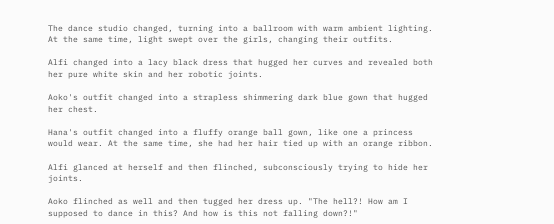The dance studio changed, turning into a ballroom with warm ambient lighting. At the same time, light swept over the girls, changing their outfits.

Alfi changed into a lacy black dress that hugged her curves and revealed both her pure white skin and her robotic joints.

Aoko's outfit changed into a strapless shimmering dark blue gown that hugged her chest.

Hana's outfit changed into a fluffy orange ball gown, like one a princess would wear. At the same time, she had her hair tied up with an orange ribbon.

Alfi glanced at herself and then flinched, subconsciously trying to hide her joints.

Aoko flinched as well and then tugged her dress up. "The hell?! How am I supposed to dance in this? And how is this not falling down?!"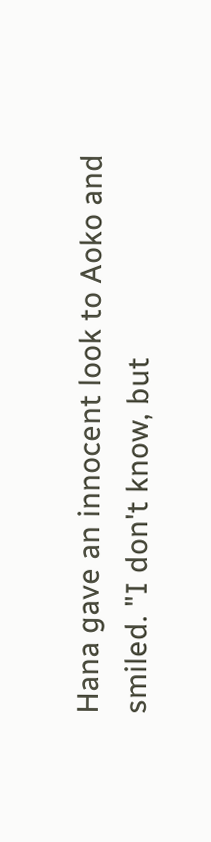Hana gave an innocent look to Aoko and smiled. "I don't know, but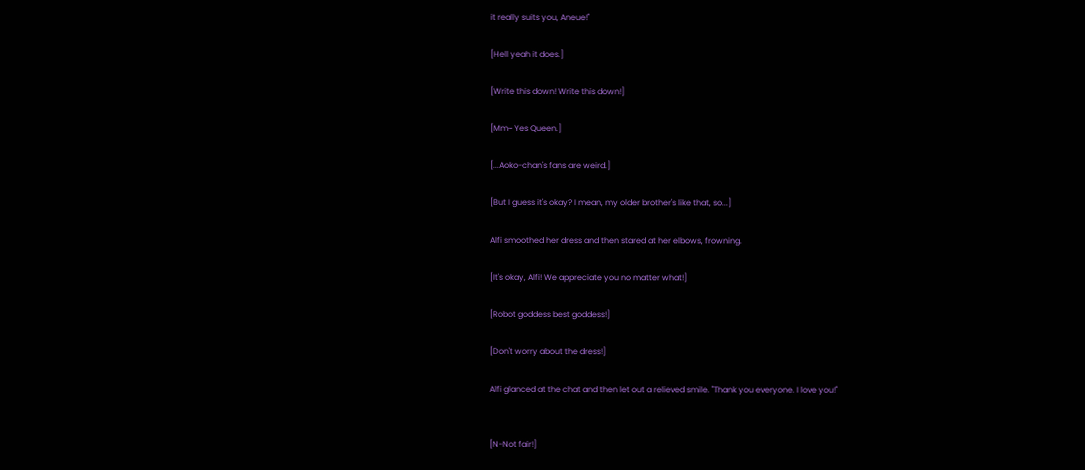it really suits you, Aneue!"

[Hell yeah it does.]

[Write this down! Write this down!]

[Mm~ Yes Queen.]

[...Aoko-chan's fans are weird.]

[But I guess it's okay? I mean, my older brother's like that, so...]

Alfi smoothed her dress and then stared at her elbows, frowning.

[It's okay, Alfi! We appreciate you no matter what!]

[Robot goddess best goddess!]

[Don't worry about the dress!]

Alfi glanced at the chat and then let out a relieved smile. "Thank you everyone. I love you!"


[N-Not fair!]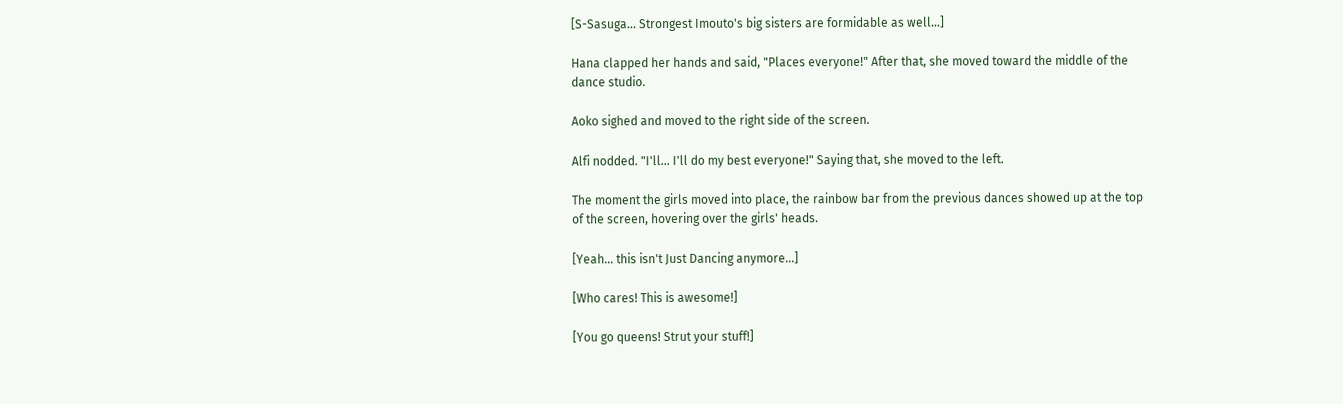[S-Sasuga... Strongest Imouto's big sisters are formidable as well...]

Hana clapped her hands and said, "Places everyone!" After that, she moved toward the middle of the dance studio.

Aoko sighed and moved to the right side of the screen.

Alfi nodded. "I'll... I'll do my best everyone!" Saying that, she moved to the left.

The moment the girls moved into place, the rainbow bar from the previous dances showed up at the top of the screen, hovering over the girls' heads.

[Yeah... this isn't Just Dancing anymore...]

[Who cares! This is awesome!]

[You go queens! Strut your stuff!]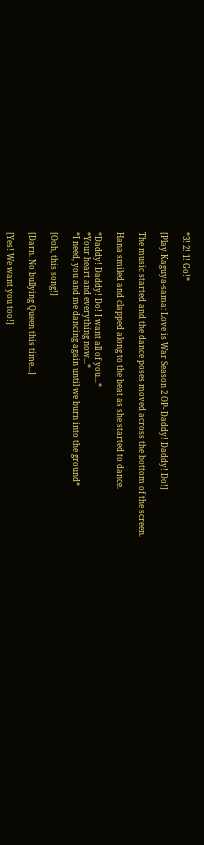*3! 2! 1! Go!*

[Play Kaguya-sama: Love is War Season 2 OP- Daddy! Daddy! Do!]

The music started and the dance poses moved across the bottom of the screen.

Hana smiled and clapped along to the beat as she started to dance.

*Daddy! Daddy! Do! I want all of you...*
*Your heart and everything now...*
*I need, you and me dancing again until we burn into the ground*

[Ooh, this song!]

[Darn. No bullying Queen this time...]

[Yes! We want you too!]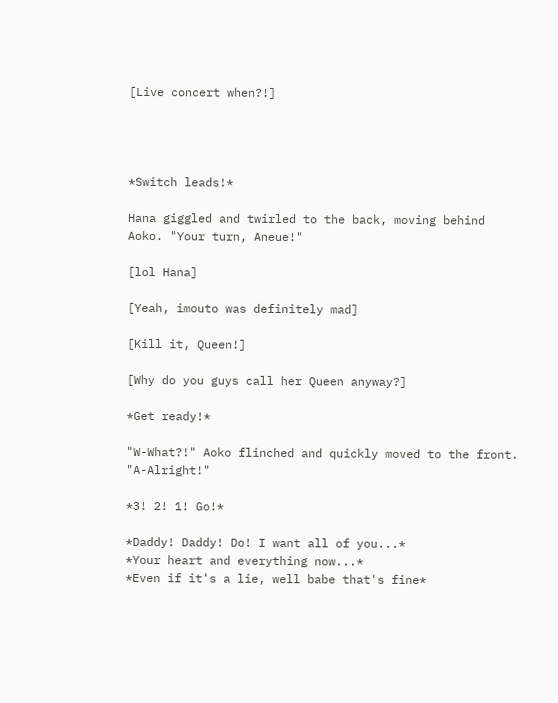[Live concert when?!]




*Switch leads!*

Hana giggled and twirled to the back, moving behind Aoko. "Your turn, Aneue!"

[lol Hana]

[Yeah, imouto was definitely mad]

[Kill it, Queen!]

[Why do you guys call her Queen anyway?]

*Get ready!*

"W-What?!" Aoko flinched and quickly moved to the front. "A-Alright!"

*3! 2! 1! Go!*

*Daddy! Daddy! Do! I want all of you...*
*Your heart and everything now...*
*Even if it's a lie, well babe that's fine*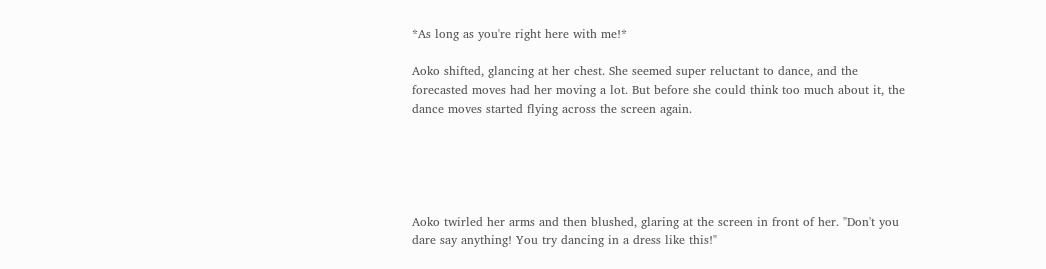*As long as you're right here with me!*

Aoko shifted, glancing at her chest. She seemed super reluctant to dance, and the forecasted moves had her moving a lot. But before she could think too much about it, the dance moves started flying across the screen again.





Aoko twirled her arms and then blushed, glaring at the screen in front of her. "Don't you dare say anything! You try dancing in a dress like this!"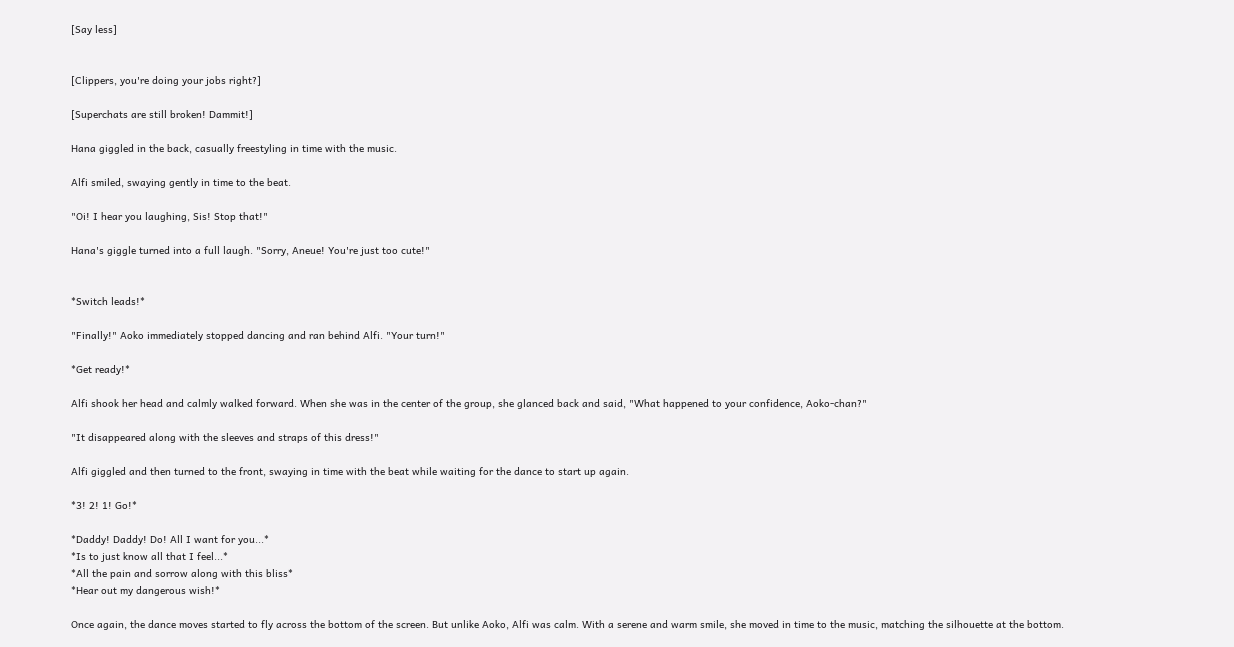[Say less]


[Clippers, you're doing your jobs right?]

[Superchats are still broken! Dammit!]

Hana giggled in the back, casually freestyling in time with the music.

Alfi smiled, swaying gently in time to the beat.

"Oi! I hear you laughing, Sis! Stop that!"

Hana's giggle turned into a full laugh. "Sorry, Aneue! You're just too cute!"


*Switch leads!*

"Finally!" Aoko immediately stopped dancing and ran behind Alfi. "Your turn!"

*Get ready!*

Alfi shook her head and calmly walked forward. When she was in the center of the group, she glanced back and said, "What happened to your confidence, Aoko-chan?"

"It disappeared along with the sleeves and straps of this dress!"

Alfi giggled and then turned to the front, swaying in time with the beat while waiting for the dance to start up again.

*3! 2! 1! Go!*

*Daddy! Daddy! Do! All I want for you...*
*Is to just know all that I feel...*
*All the pain and sorrow along with this bliss*
*Hear out my dangerous wish!*

Once again, the dance moves started to fly across the bottom of the screen. But unlike Aoko, Alfi was calm. With a serene and warm smile, she moved in time to the music, matching the silhouette at the bottom.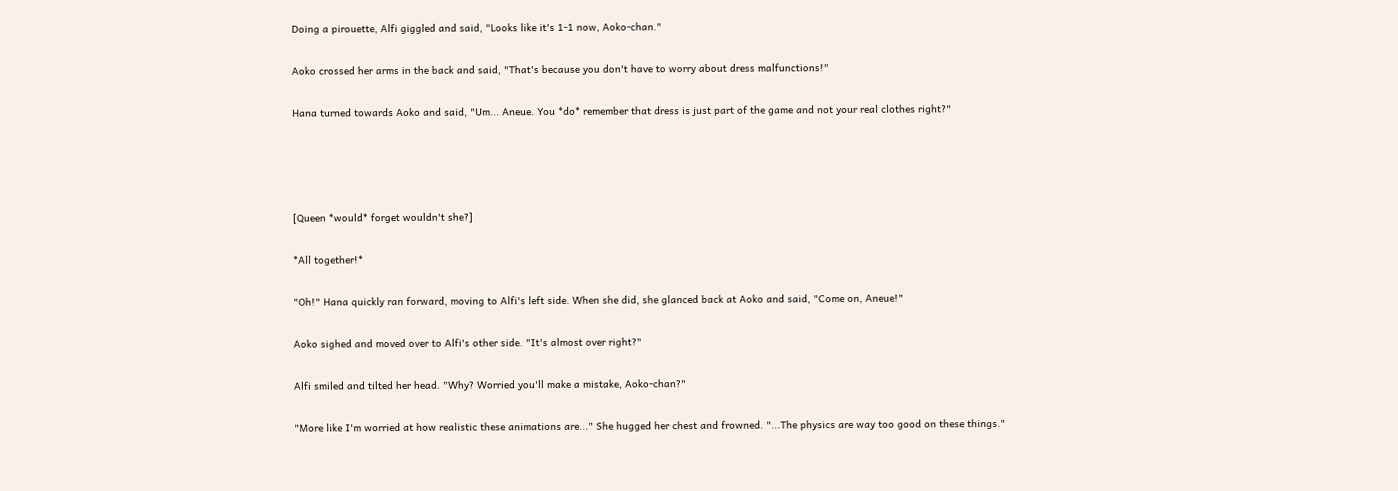Doing a pirouette, Alfi giggled and said, "Looks like it's 1-1 now, Aoko-chan."

Aoko crossed her arms in the back and said, "That's because you don't have to worry about dress malfunctions!"

Hana turned towards Aoko and said, "Um... Aneue. You *do* remember that dress is just part of the game and not your real clothes right?"




[Queen *would* forget wouldn't she?]

*All together!*

"Oh!" Hana quickly ran forward, moving to Alfi's left side. When she did, she glanced back at Aoko and said, "Come on, Aneue!"

Aoko sighed and moved over to Alfi's other side. "It's almost over right?"

Alfi smiled and tilted her head. "Why? Worried you'll make a mistake, Aoko-chan?"

"More like I'm worried at how realistic these animations are..." She hugged her chest and frowned. "...The physics are way too good on these things."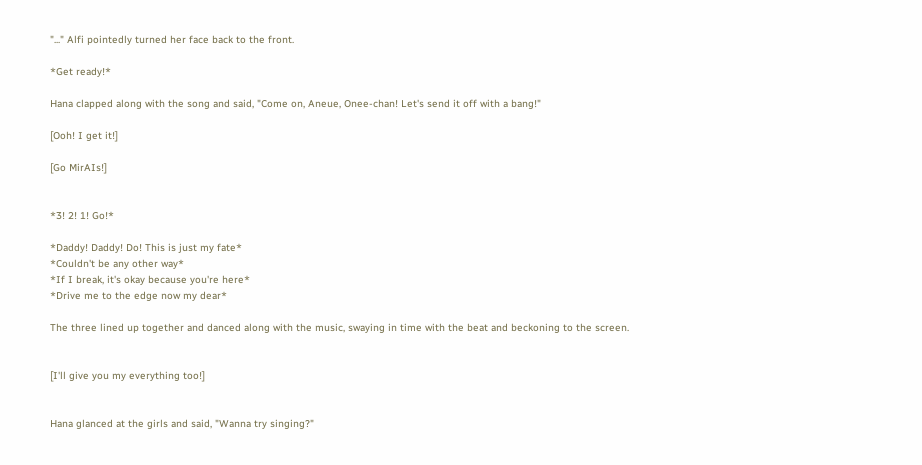"..." Alfi pointedly turned her face back to the front.

*Get ready!*

Hana clapped along with the song and said, "Come on, Aneue, Onee-chan! Let's send it off with a bang!"

[Ooh! I get it!]

[Go MirAIs!]


*3! 2! 1! Go!*

*Daddy! Daddy! Do! This is just my fate*
*Couldn't be any other way*
*If I break, it's okay because you're here*
*Drive me to the edge now my dear*

The three lined up together and danced along with the music, swaying in time with the beat and beckoning to the screen.


[I'll give you my everything too!]


Hana glanced at the girls and said, "Wanna try singing?"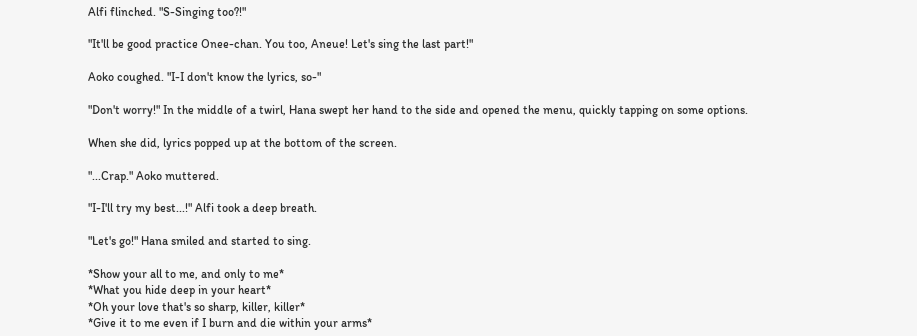Alfi flinched. "S-Singing too?!"

"It'll be good practice Onee-chan. You too, Aneue! Let's sing the last part!"

Aoko coughed. "I-I don't know the lyrics, so-"

"Don't worry!" In the middle of a twirl, Hana swept her hand to the side and opened the menu, quickly tapping on some options.

When she did, lyrics popped up at the bottom of the screen.

"...Crap." Aoko muttered.

"I-I'll try my best...!" Alfi took a deep breath.

"Let's go!" Hana smiled and started to sing.

*Show your all to me, and only to me*
*What you hide deep in your heart*
*Oh your love that's so sharp, killer, killer*
*Give it to me even if I burn and die within your arms*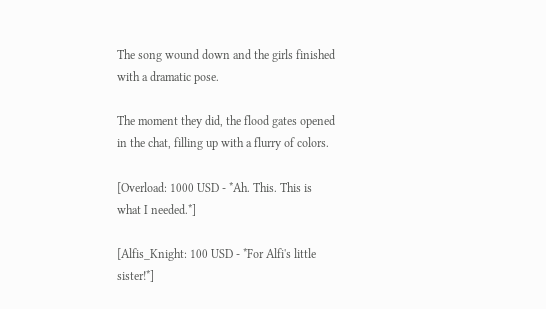The song wound down and the girls finished with a dramatic pose.

The moment they did, the flood gates opened in the chat, filling up with a flurry of colors.

[Overload: 1000 USD - *Ah. This. This is what I needed.*]

[Alfis_Knight: 100 USD - *For Alfi's little sister!*]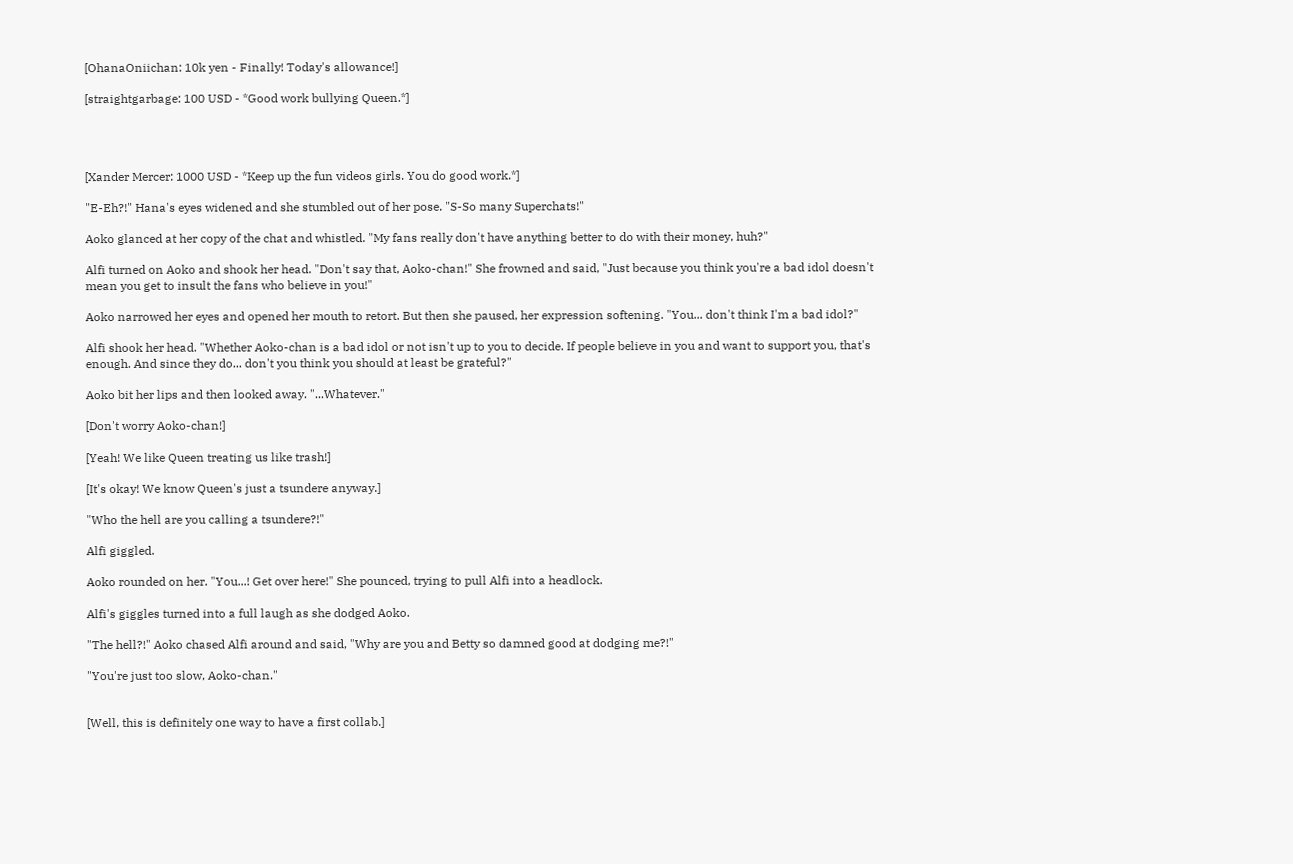[OhanaOniichan: 10k yen - Finally! Today's allowance!]

[straightgarbage: 100 USD - *Good work bullying Queen.*]




[Xander Mercer: 1000 USD - *Keep up the fun videos girls. You do good work.*]

"E-Eh?!" Hana's eyes widened and she stumbled out of her pose. "S-So many Superchats!"

Aoko glanced at her copy of the chat and whistled. "My fans really don't have anything better to do with their money, huh?"

Alfi turned on Aoko and shook her head. "Don't say that, Aoko-chan!" She frowned and said, "Just because you think you're a bad idol doesn't mean you get to insult the fans who believe in you!"

Aoko narrowed her eyes and opened her mouth to retort. But then she paused, her expression softening. "You... don't think I'm a bad idol?"

Alfi shook her head. "Whether Aoko-chan is a bad idol or not isn't up to you to decide. If people believe in you and want to support you, that's enough. And since they do... don't you think you should at least be grateful?"

Aoko bit her lips and then looked away. "...Whatever."

[Don't worry Aoko-chan!]

[Yeah! We like Queen treating us like trash!]

[It's okay! We know Queen's just a tsundere anyway.]

"Who the hell are you calling a tsundere?!"

Alfi giggled.

Aoko rounded on her. "You...! Get over here!" She pounced, trying to pull Alfi into a headlock.

Alfi's giggles turned into a full laugh as she dodged Aoko.

"The hell?!" Aoko chased Alfi around and said, "Why are you and Betty so damned good at dodging me?!"

"You're just too slow, Aoko-chan."


[Well, this is definitely one way to have a first collab.]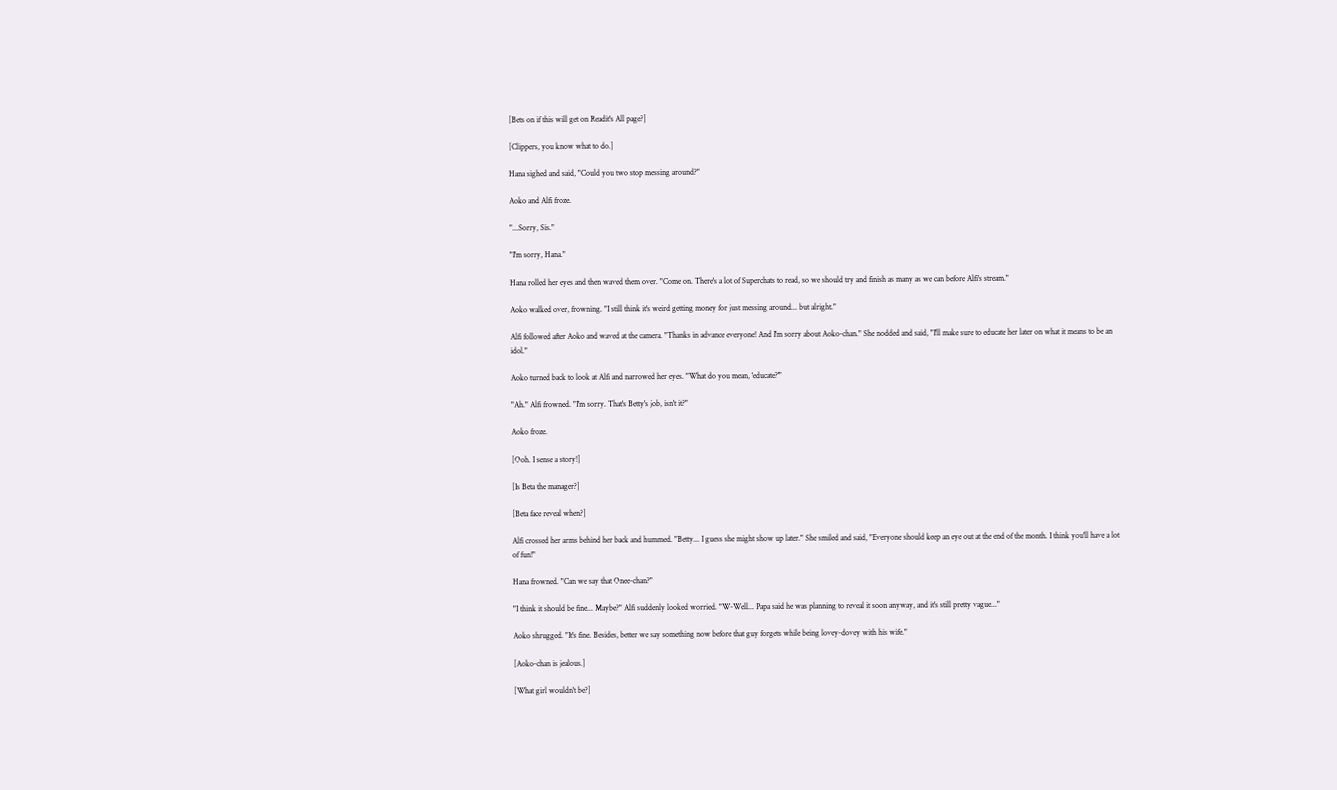[Bets on if this will get on Readit's All page?]

[Clippers, you know what to do.]

Hana sighed and said, "Could you two stop messing around?"

Aoko and Alfi froze.

"...Sorry, Sis."

"I'm sorry, Hana."

Hana rolled her eyes and then waved them over. "Come on. There's a lot of Superchats to read, so we should try and finish as many as we can before Alfi's stream."

Aoko walked over, frowning. "I still think it's weird getting money for just messing around... but alright."

Alfi followed after Aoko and waved at the camera. "Thanks in advance everyone! And I'm sorry about Aoko-chan." She nodded and said, "I'll make sure to educate her later on what it means to be an idol."

Aoko turned back to look at Alfi and narrowed her eyes. "What do you mean, 'educate?'"

"Ah." Alfi frowned. "I'm sorry. That's Betty's job, isn't it?"

Aoko froze.

[Ooh. I sense a story!]

[Is Beta the manager?]

[Beta face reveal when?]

Alfi crossed her arms behind her back and hummed. "Betty... I guess she might show up later." She smiled and said, "Everyone should keep an eye out at the end of the month. I think you'll have a lot of fun!"

Hana frowned. "Can we say that Onee-chan?"

"I think it should be fine... Maybe?" Alfi suddenly looked worried. "W-Well... Papa said he was planning to reveal it soon anyway, and it's still pretty vague..."

Aoko shrugged. "It's fine. Besides, better we say something now before that guy forgets while being lovey-dovey with his wife."

[Aoko-chan is jealous.]

[What girl wouldn't be?]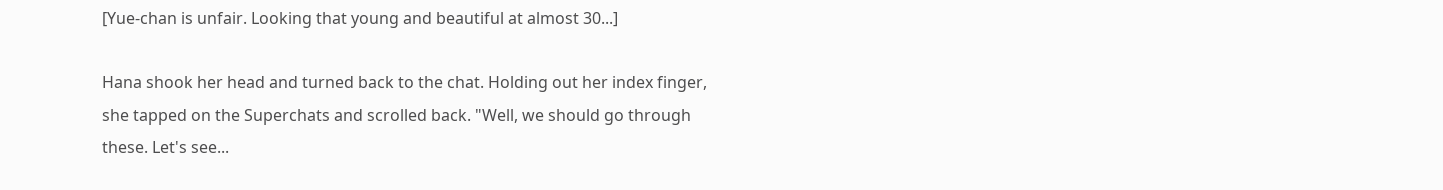[Yue-chan is unfair. Looking that young and beautiful at almost 30...]

Hana shook her head and turned back to the chat. Holding out her index finger, she tapped on the Superchats and scrolled back. "Well, we should go through these. Let's see...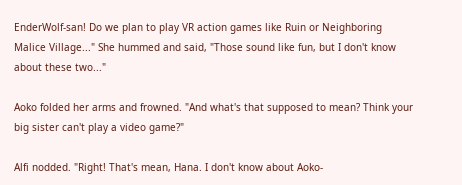EnderWolf-san! Do we plan to play VR action games like Ruin or Neighboring Malice Village..." She hummed and said, "Those sound like fun, but I don't know about these two..."

Aoko folded her arms and frowned. "And what's that supposed to mean? Think your big sister can't play a video game?"

Alfi nodded. "Right! That's mean, Hana. I don't know about Aoko-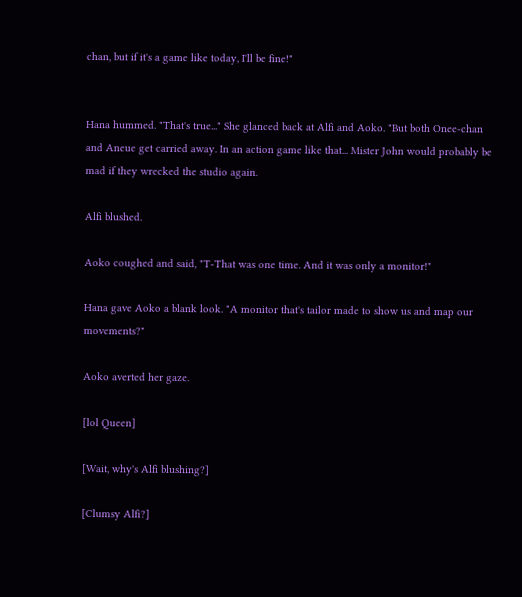chan, but if it's a game like today, I'll be fine!"


Hana hummed. "That's true..." She glanced back at Alfi and Aoko. "But both Onee-chan and Aneue get carried away. In an action game like that... Mister John would probably be mad if they wrecked the studio again.

Alfi blushed.

Aoko coughed and said, "T-That was one time. And it was only a monitor!"

Hana gave Aoko a blank look. "A monitor that's tailor made to show us and map our movements?"

Aoko averted her gaze.

[lol Queen]

[Wait, why's Alfi blushing?]

[Clumsy Alfi?]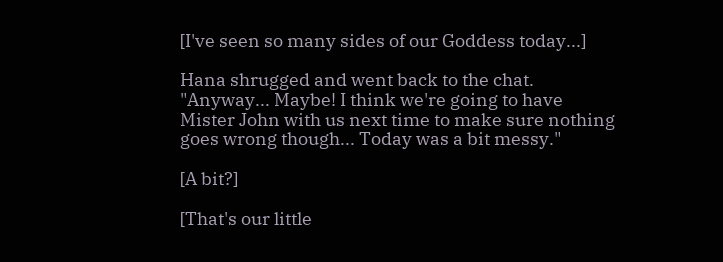[I've seen so many sides of our Goddess today...]

Hana shrugged and went back to the chat. "Anyway... Maybe! I think we're going to have Mister John with us next time to make sure nothing goes wrong though... Today was a bit messy."

[A bit?]

[That's our little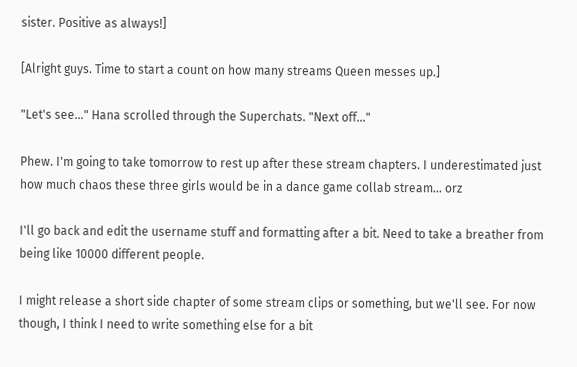sister. Positive as always!]

[Alright guys. Time to start a count on how many streams Queen messes up.]

"Let's see..." Hana scrolled through the Superchats. "Next off..."

Phew. I'm going to take tomorrow to rest up after these stream chapters. I underestimated just how much chaos these three girls would be in a dance game collab stream... orz

I'll go back and edit the username stuff and formatting after a bit. Need to take a breather from being like 10000 different people.

I might release a short side chapter of some stream clips or something, but we'll see. For now though, I think I need to write something else for a bit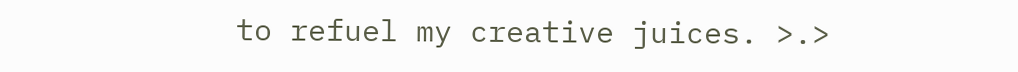to refuel my creative juices. >.>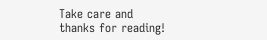Take care and thanks for reading!